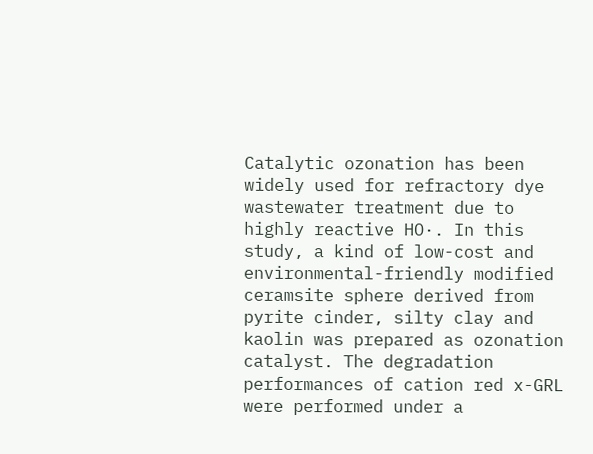Catalytic ozonation has been widely used for refractory dye wastewater treatment due to highly reactive HO·. In this study, a kind of low-cost and environmental-friendly modified ceramsite sphere derived from pyrite cinder, silty clay and kaolin was prepared as ozonation catalyst. The degradation performances of cation red x-GRL were performed under a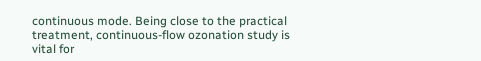continuous mode. Being close to the practical treatment, continuous-flow ozonation study is vital for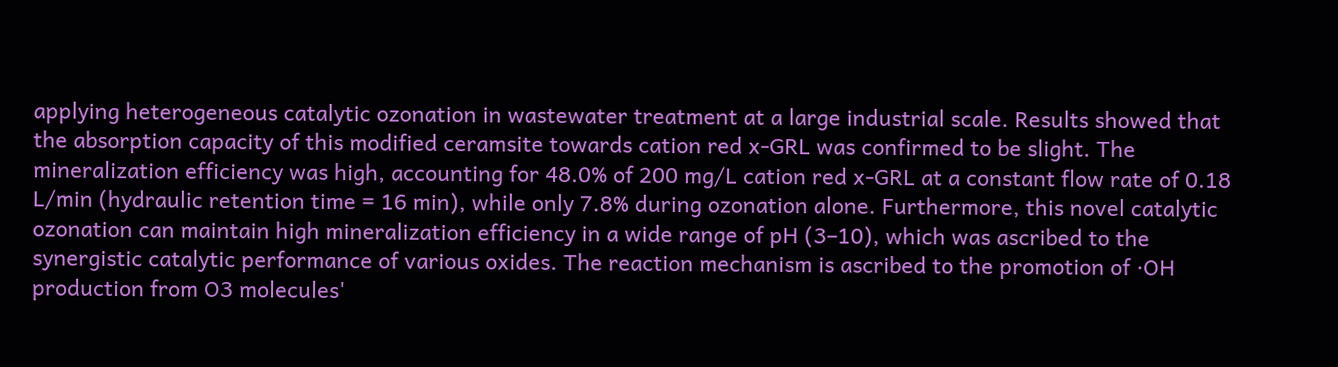applying heterogeneous catalytic ozonation in wastewater treatment at a large industrial scale. Results showed that the absorption capacity of this modified ceramsite towards cation red x-GRL was confirmed to be slight. The mineralization efficiency was high, accounting for 48.0% of 200 mg/L cation red x-GRL at a constant flow rate of 0.18 L/min (hydraulic retention time = 16 min), while only 7.8% during ozonation alone. Furthermore, this novel catalytic ozonation can maintain high mineralization efficiency in a wide range of pH (3–10), which was ascribed to the synergistic catalytic performance of various oxides. The reaction mechanism is ascribed to the promotion of ·OH production from O3 molecules'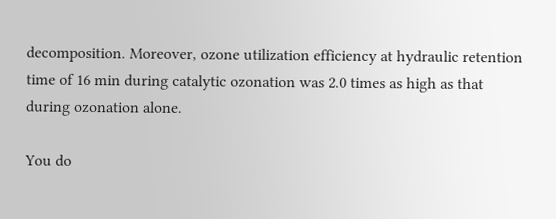decomposition. Moreover, ozone utilization efficiency at hydraulic retention time of 16 min during catalytic ozonation was 2.0 times as high as that during ozonation alone.

You do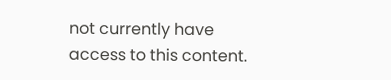not currently have access to this content.